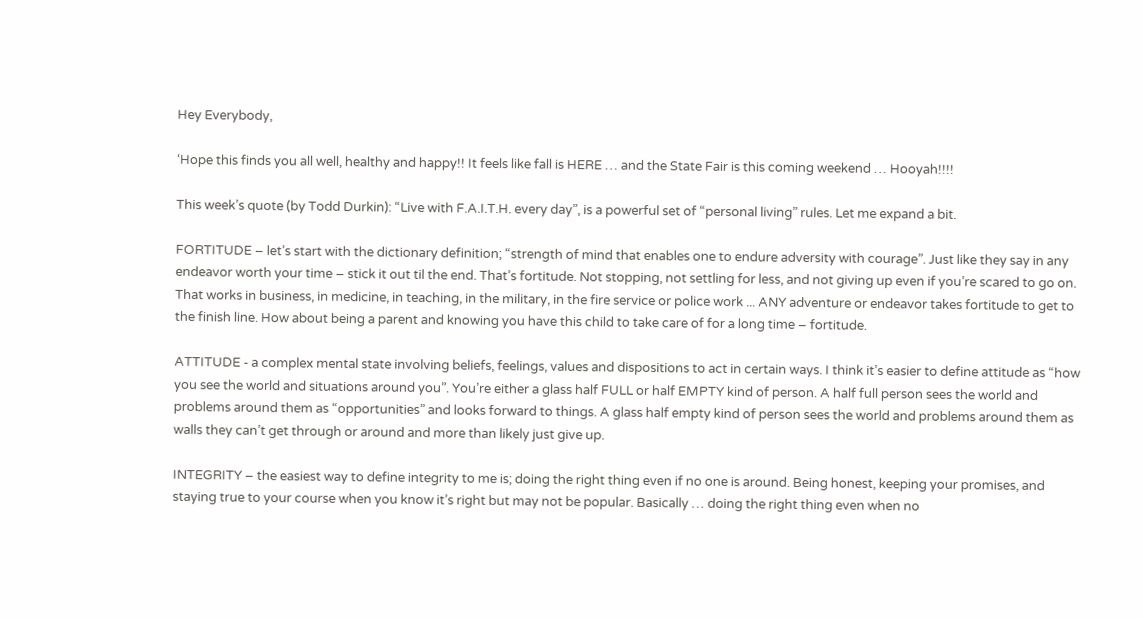Hey Everybody,

‘Hope this finds you all well, healthy and happy!! It feels like fall is HERE … and the State Fair is this coming weekend … Hooyah!!!!

This week’s quote (by Todd Durkin): “Live with F.A.I.T.H. every day”, is a powerful set of “personal living” rules. Let me expand a bit.

FORTITUDE – let’s start with the dictionary definition; “strength of mind that enables one to endure adversity with courage”. Just like they say in any endeavor worth your time – stick it out til the end. That’s fortitude. Not stopping, not settling for less, and not giving up even if you’re scared to go on. That works in business, in medicine, in teaching, in the military, in the fire service or police work ... ANY adventure or endeavor takes fortitude to get to the finish line. How about being a parent and knowing you have this child to take care of for a long time – fortitude.

ATTITUDE - a complex mental state involving beliefs, feelings, values and dispositions to act in certain ways. I think it’s easier to define attitude as “how you see the world and situations around you”. You’re either a glass half FULL or half EMPTY kind of person. A half full person sees the world and problems around them as “opportunities” and looks forward to things. A glass half empty kind of person sees the world and problems around them as walls they can’t get through or around and more than likely just give up.

INTEGRITY – the easiest way to define integrity to me is; doing the right thing even if no one is around. Being honest, keeping your promises, and staying true to your course when you know it’s right but may not be popular. Basically … doing the right thing even when no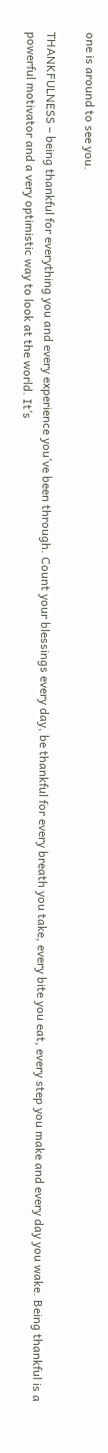one is around to see you.

THANKFULNESS – being thankful for everything you and every experience you’ve been through. Count your blessings every day, be thankful for every breath you take, every bite you eat, every step you make and every day you wake. Being thankful is a powerful motivator and a very optimistic way to look at the world. It’s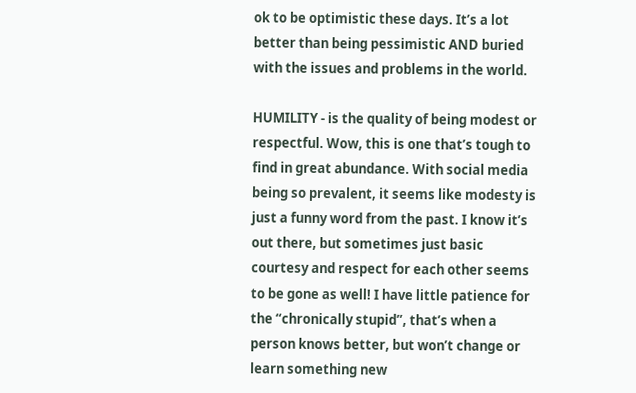ok to be optimistic these days. It’s a lot better than being pessimistic AND buried with the issues and problems in the world.

HUMILITY - is the quality of being modest or respectful. Wow, this is one that’s tough to find in great abundance. With social media being so prevalent, it seems like modesty is just a funny word from the past. I know it’s out there, but sometimes just basic courtesy and respect for each other seems to be gone as well! I have little patience for the “chronically stupid”, that’s when a person knows better, but won’t change or learn something new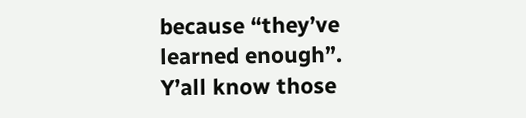because “they’ve learned enough”. Y’all know those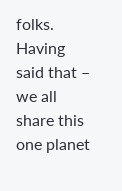folks. Having said that – we all share this one planet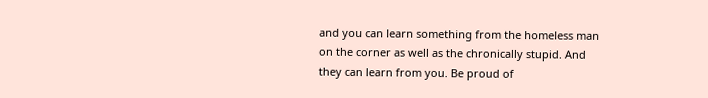and you can learn something from the homeless man on the corner as well as the chronically stupid. And they can learn from you. Be proud of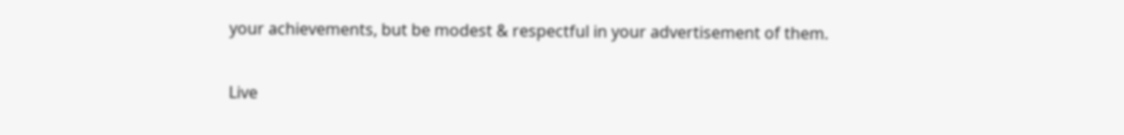your achievements, but be modest & respectful in your advertisement of them.

Live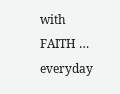with FAITH … everyday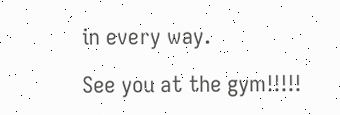in every way.

See you at the gym!!!!!